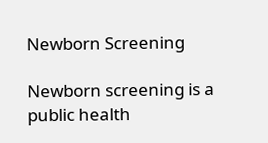Newborn Screening

Newborn screening is a public health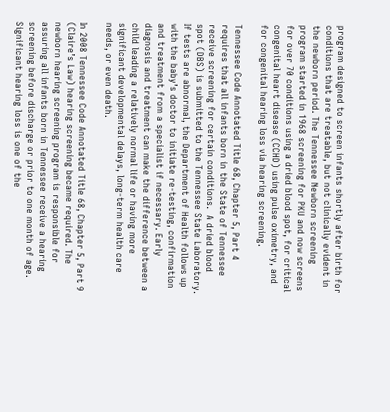program designed to screen infants shortly after birth for conditions that are treatable, but not clinically evident in the newborn period. The Tennessee Newborn screening program started in 1968 screening for PKU and now screens for over 70 conditions using a dried blood spot, for critical congenital heart disease (CCHD) using pulse oximetry, and for congenital hearing loss via hearing screening.

Tennessee Code Annotated Title 68, Chapter 5, Part 4 requires that all infants born in the State of Tennessee receive screening for certain conditions.  A dried blood spot (DBS) is submitted to the Tennessee State Laboratory. If tests are abnormal, the Department of Health follows up with the baby’s doctor to initiate re-testing, confirmation and treatment from a specialist if necessary. Early diagnosis and treatment can make the difference between a child leading a relatively normal life or having more significant developmental delays, long-term health care needs, or even death.

In 2008 Tennessee Code Annotated Title 68, Chapter 5, Part 9 (Claire’s Law) hearing screening became required. The newborn hearing screening program is responsible for assuring all infants born in Tennessee receive a hearing screening before discharge or prior to one month of age. Significant hearing loss is one of the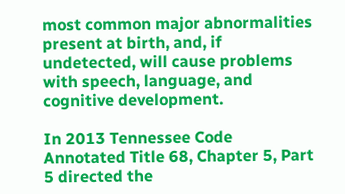most common major abnormalities present at birth, and, if undetected, will cause problems with speech, language, and cognitive development.

In 2013 Tennessee Code Annotated Title 68, Chapter 5, Part 5 directed the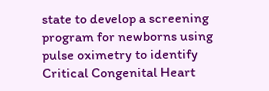state to develop a screening program for newborns using pulse oximetry to identify Critical Congenital Heart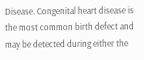Disease. Congenital heart disease is the most common birth defect and may be detected during either the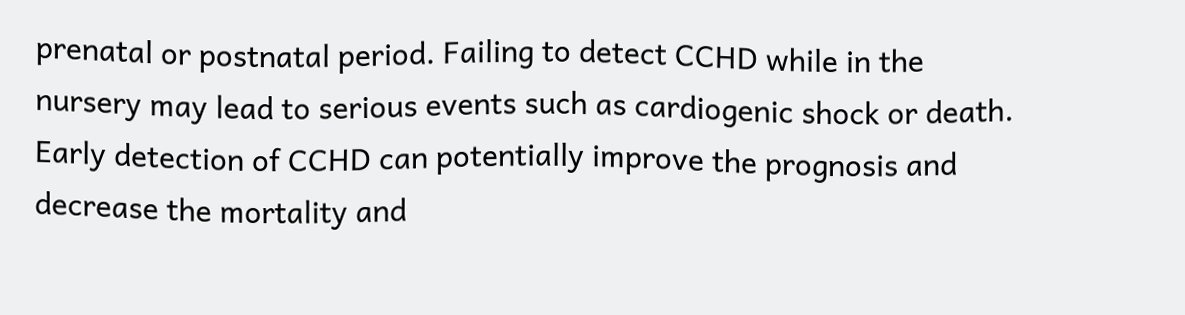prenatal or postnatal period. Failing to detect CCHD while in the nursery may lead to serious events such as cardiogenic shock or death. Early detection of CCHD can potentially improve the prognosis and decrease the mortality and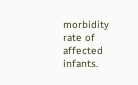morbidity rate of affected infants.